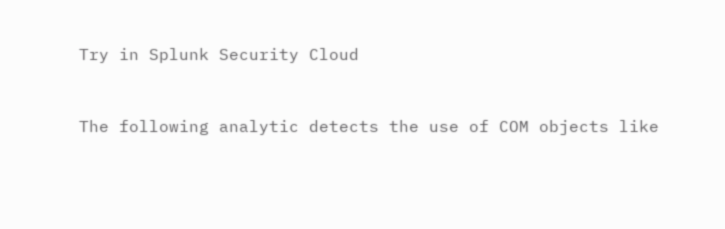Try in Splunk Security Cloud


The following analytic detects the use of COM objects like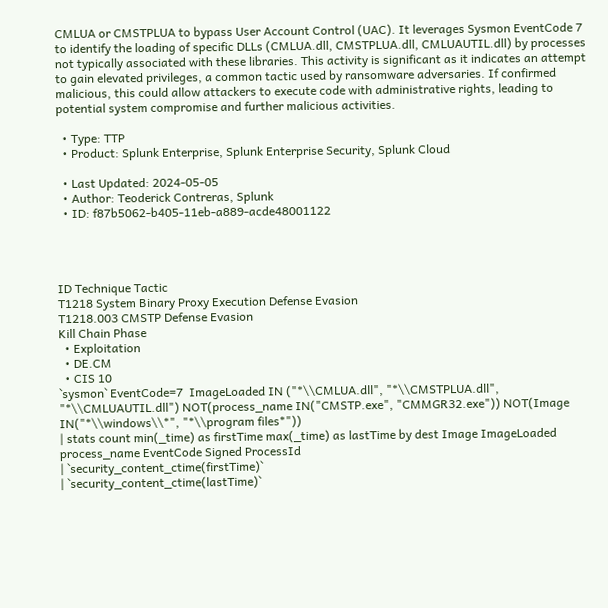CMLUA or CMSTPLUA to bypass User Account Control (UAC). It leverages Sysmon EventCode 7 to identify the loading of specific DLLs (CMLUA.dll, CMSTPLUA.dll, CMLUAUTIL.dll) by processes not typically associated with these libraries. This activity is significant as it indicates an attempt to gain elevated privileges, a common tactic used by ransomware adversaries. If confirmed malicious, this could allow attackers to execute code with administrative rights, leading to potential system compromise and further malicious activities.

  • Type: TTP
  • Product: Splunk Enterprise, Splunk Enterprise Security, Splunk Cloud

  • Last Updated: 2024-05-05
  • Author: Teoderick Contreras, Splunk
  • ID: f87b5062-b405-11eb-a889-acde48001122




ID Technique Tactic
T1218 System Binary Proxy Execution Defense Evasion
T1218.003 CMSTP Defense Evasion
Kill Chain Phase
  • Exploitation
  • DE.CM
  • CIS 10
`sysmon` EventCode=7  ImageLoaded IN ("*\\CMLUA.dll", "*\\CMSTPLUA.dll", "*\\CMLUAUTIL.dll") NOT(process_name IN("CMSTP.exe", "CMMGR32.exe")) NOT(Image IN("*\\windows\\*", "*\\program files*"))
| stats count min(_time) as firstTime max(_time) as lastTime by dest Image ImageLoaded process_name EventCode Signed ProcessId
| `security_content_ctime(firstTime)`
| `security_content_ctime(lastTime)`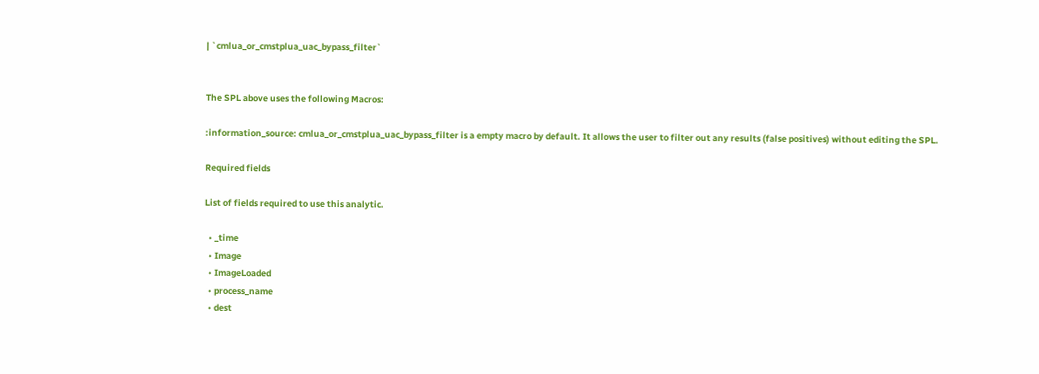| `cmlua_or_cmstplua_uac_bypass_filter`


The SPL above uses the following Macros:

:information_source: cmlua_or_cmstplua_uac_bypass_filter is a empty macro by default. It allows the user to filter out any results (false positives) without editing the SPL.

Required fields

List of fields required to use this analytic.

  • _time
  • Image
  • ImageLoaded
  • process_name
  • dest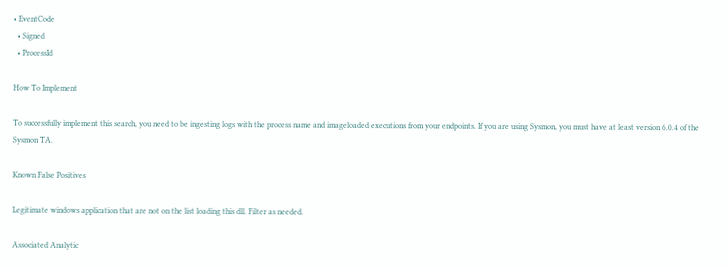• EventCode
  • Signed
  • ProcessId

How To Implement

To successfully implement this search, you need to be ingesting logs with the process name and imageloaded executions from your endpoints. If you are using Sysmon, you must have at least version 6.0.4 of the Sysmon TA.

Known False Positives

Legitimate windows application that are not on the list loading this dll. Filter as needed.

Associated Analytic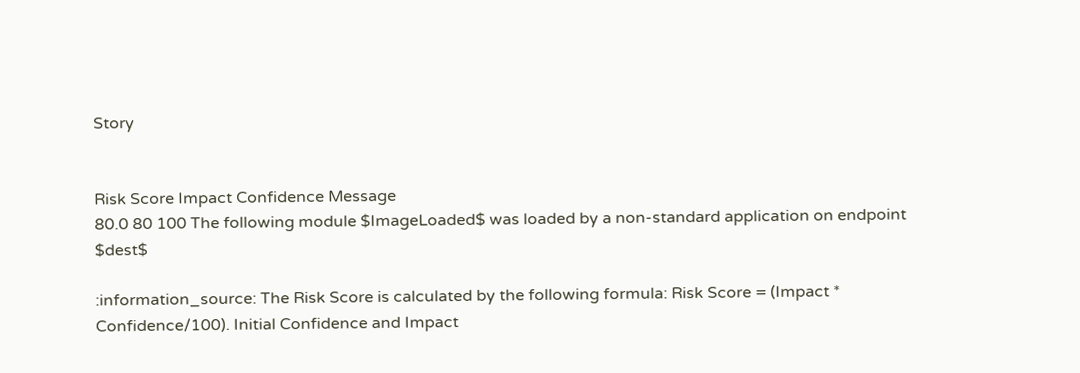Story


Risk Score Impact Confidence Message
80.0 80 100 The following module $ImageLoaded$ was loaded by a non-standard application on endpoint $dest$

:information_source: The Risk Score is calculated by the following formula: Risk Score = (Impact * Confidence/100). Initial Confidence and Impact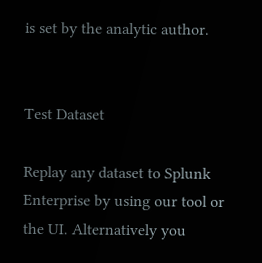is set by the analytic author.


Test Dataset

Replay any dataset to Splunk Enterprise by using our tool or the UI. Alternatively you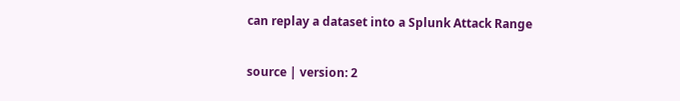can replay a dataset into a Splunk Attack Range

source | version: 2